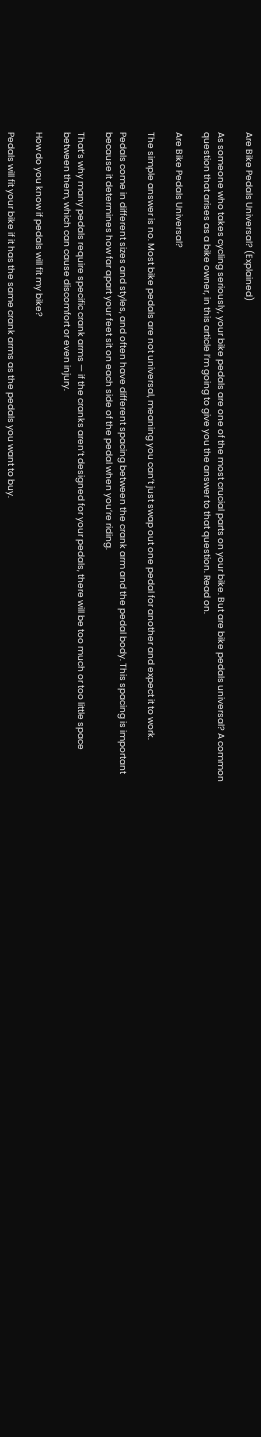Are Bike Pedals Universal? (Explained)

As someone who takes cycling seriously, your bike pedals are one of the most crucial parts on your bike. But are bike pedals universal? A common question that arises as a bike owner, in this article I’m going to give you the answer to that question. Read on.

Are Bike Pedals Universal?

The simple answer is no. Most bike pedals are not universal, meaning you can’t just swap out one pedal for another and expect it to work.

Pedals come in different sizes and styles, and often have different spacing between the crank arm and the pedal body. This spacing is important because it determines how far apart your feet sit on each side of the pedal when you’re riding.

That’s why many pedals require specific crank arms — if the cranks aren’t designed for your pedals, there will be too much or too little space between them, which can cause discomfort or even injury.

How do you know if pedals will fit my bike?

Pedals will fit your bike if it has the same crank arms as the pedals you want to buy.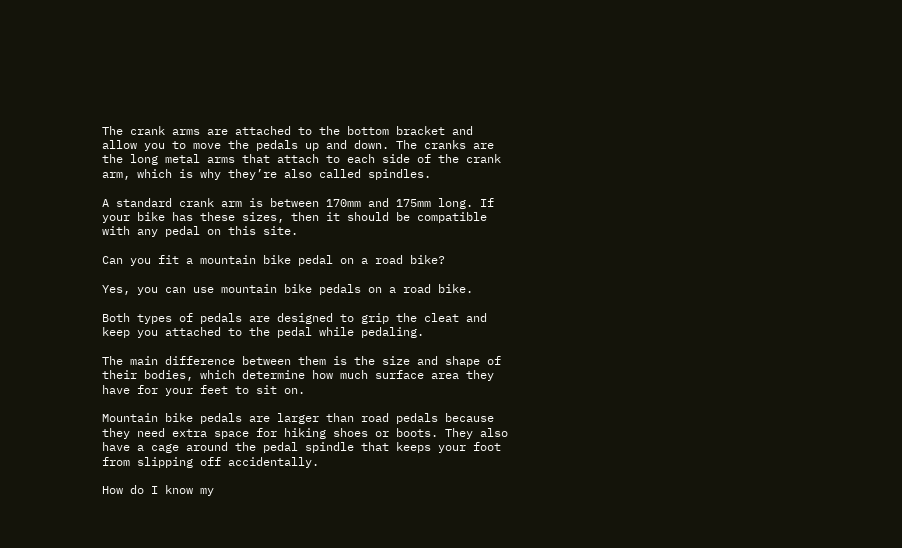The crank arms are attached to the bottom bracket and allow you to move the pedals up and down. The cranks are the long metal arms that attach to each side of the crank arm, which is why they’re also called spindles.

A standard crank arm is between 170mm and 175mm long. If your bike has these sizes, then it should be compatible with any pedal on this site.

Can you fit a mountain bike pedal on a road bike?

Yes, you can use mountain bike pedals on a road bike.

Both types of pedals are designed to grip the cleat and keep you attached to the pedal while pedaling.

The main difference between them is the size and shape of their bodies, which determine how much surface area they have for your feet to sit on.

Mountain bike pedals are larger than road pedals because they need extra space for hiking shoes or boots. They also have a cage around the pedal spindle that keeps your foot from slipping off accidentally.

How do I know my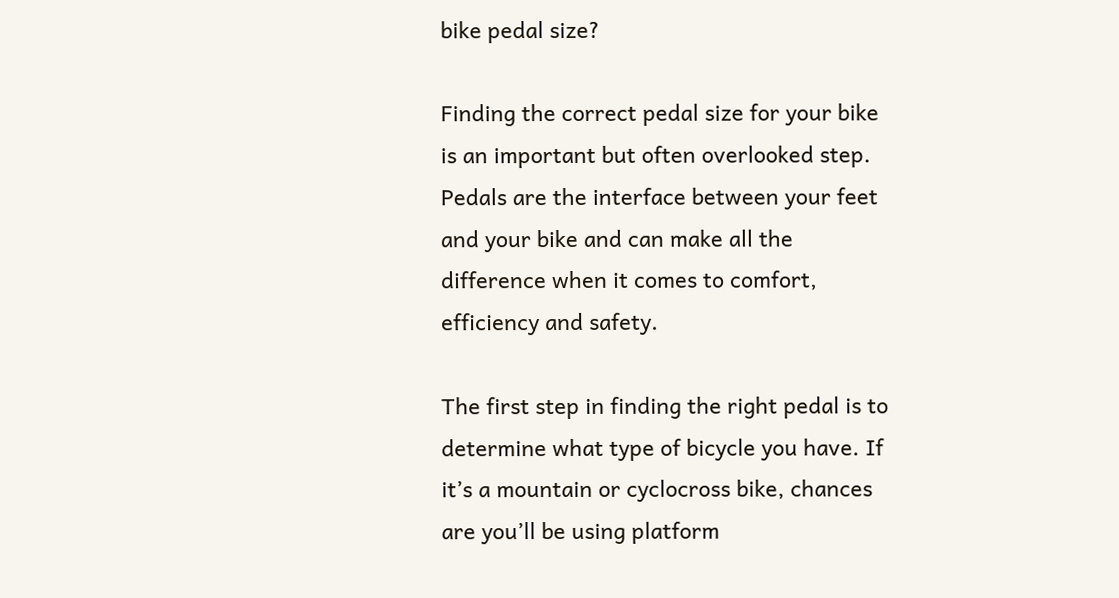bike pedal size?

Finding the correct pedal size for your bike is an important but often overlooked step. Pedals are the interface between your feet and your bike and can make all the difference when it comes to comfort, efficiency and safety.

The first step in finding the right pedal is to determine what type of bicycle you have. If it’s a mountain or cyclocross bike, chances are you’ll be using platform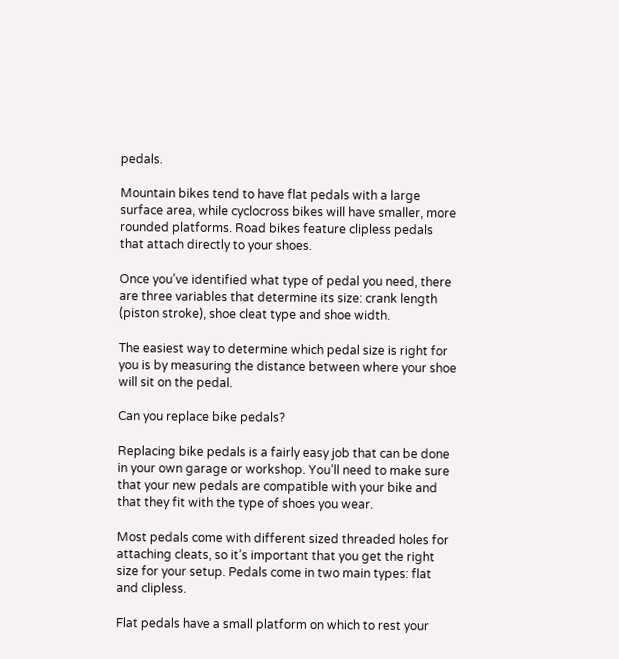pedals.

Mountain bikes tend to have flat pedals with a large surface area, while cyclocross bikes will have smaller, more rounded platforms. Road bikes feature clipless pedals that attach directly to your shoes.

Once you’ve identified what type of pedal you need, there are three variables that determine its size: crank length (piston stroke), shoe cleat type and shoe width.

The easiest way to determine which pedal size is right for you is by measuring the distance between where your shoe will sit on the pedal.

Can you replace bike pedals?

Replacing bike pedals is a fairly easy job that can be done in your own garage or workshop. You’ll need to make sure that your new pedals are compatible with your bike and that they fit with the type of shoes you wear.

Most pedals come with different sized threaded holes for attaching cleats, so it’s important that you get the right size for your setup. Pedals come in two main types: flat and clipless.

Flat pedals have a small platform on which to rest your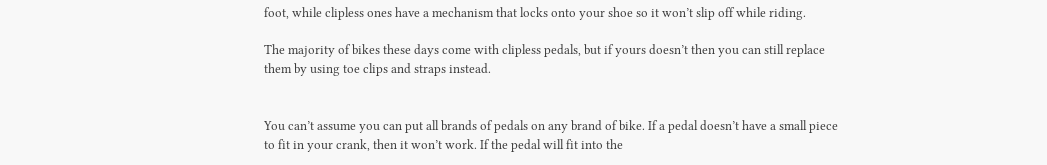foot, while clipless ones have a mechanism that locks onto your shoe so it won’t slip off while riding.

The majority of bikes these days come with clipless pedals, but if yours doesn’t then you can still replace them by using toe clips and straps instead.


You can’t assume you can put all brands of pedals on any brand of bike. If a pedal doesn’t have a small piece to fit in your crank, then it won’t work. If the pedal will fit into the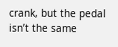crank, but the pedal isn’t the same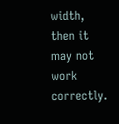width, then it may not work correctly.